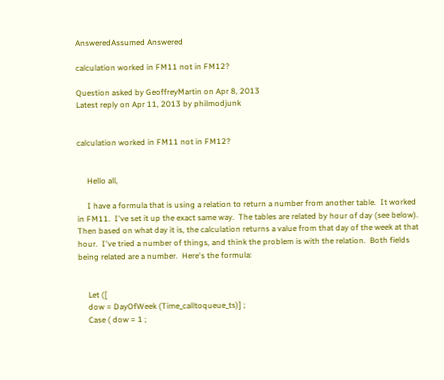AnsweredAssumed Answered

calculation worked in FM11 not in FM12?

Question asked by GeoffreyMartin on Apr 8, 2013
Latest reply on Apr 11, 2013 by philmodjunk


calculation worked in FM11 not in FM12?


     Hello all,

     I have a formula that is using a relation to return a number from another table.  It worked in FM11.  I've set it up the exact same way.  The tables are related by hour of day (see below).  Then based on what day it is, the calculation returns a value from that day of the week at that hour.  I've tried a number of things, and think the problem is with the relation.  Both fields being related are a number.  Here's the formula:


     Let ([
     dow = DayOfWeek (Time_calltoqueue_ts)] ;
     Case ( dow = 1 ;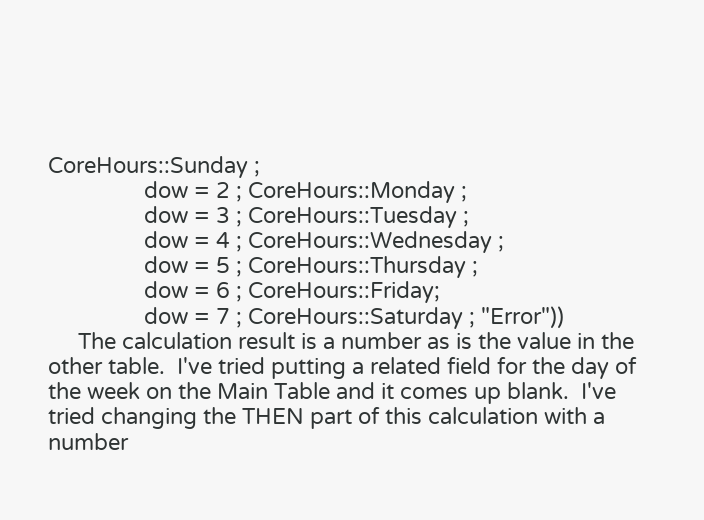CoreHours::Sunday ;
                dow = 2 ; CoreHours::Monday ;
                dow = 3 ; CoreHours::Tuesday ;
                dow = 4 ; CoreHours::Wednesday ;
                dow = 5 ; CoreHours::Thursday ;
                dow = 6 ; CoreHours::Friday;
                dow = 7 ; CoreHours::Saturday ; "Error"))
     The calculation result is a number as is the value in the other table.  I've tried putting a related field for the day of the week on the Main Table and it comes up blank.  I've tried changing the THEN part of this calculation with a number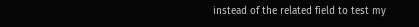instead of the related field to test my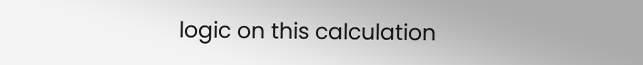logic on this calculation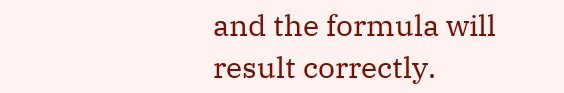and the formula will result correctly.